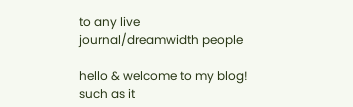to any live journal/dreamwidth people

hello & welcome to my blog! such as it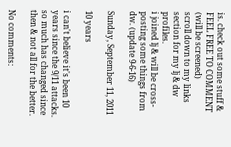is. check out some stuff & FEEL FREE TO COMMENT (will be screened)
scroll down to my links section for my lj & dw profiles.
i joined lj & will be cross-posting some things from dw. (update 9-6-16)

Sunday, September 11, 2011

10 years

i can't believe it's been 10 years since the 9/11 attacks. so much has changed since then & not all for the better.

No comments: